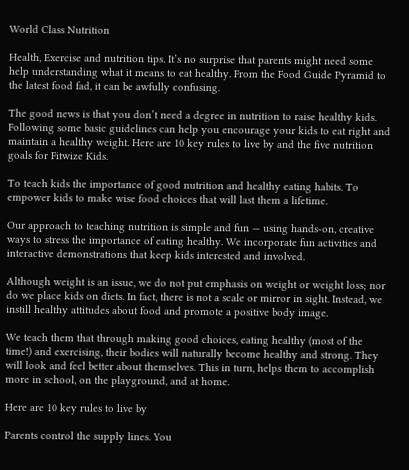World Class Nutrition

Health, Exercise and nutrition tips. It’s no surprise that parents might need some help understanding what it means to eat healthy. From the Food Guide Pyramid to the latest food fad, it can be awfully confusing.

The good news is that you don’t need a degree in nutrition to raise healthy kids. Following some basic guidelines can help you encourage your kids to eat right and maintain a healthy weight. Here are 10 key rules to live by and the five nutrition goals for Fitwize Kids.

To teach kids the importance of good nutrition and healthy eating habits. To empower kids to make wise food choices that will last them a lifetime.

Our approach to teaching nutrition is simple and fun — using hands-on, creative ways to stress the importance of eating healthy. We incorporate fun activities and interactive demonstrations that keep kids interested and involved.

Although weight is an issue, we do not put emphasis on weight or weight loss; nor do we place kids on diets. In fact, there is not a scale or mirror in sight. Instead, we instill healthy attitudes about food and promote a positive body image.

We teach them that through making good choices, eating healthy (most of the time!) and exercising, their bodies will naturally become healthy and strong. They will look and feel better about themselves. This in turn, helps them to accomplish more in school, on the playground, and at home.

Here are 10 key rules to live by

Parents control the supply lines. You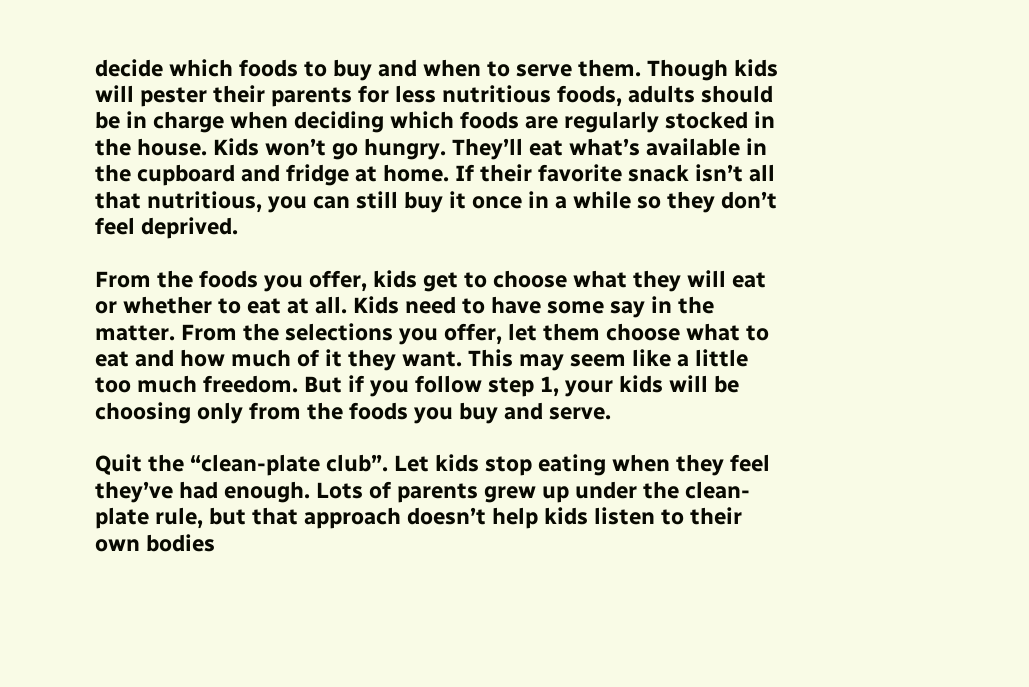decide which foods to buy and when to serve them. Though kids will pester their parents for less nutritious foods, adults should be in charge when deciding which foods are regularly stocked in the house. Kids won’t go hungry. They’ll eat what’s available in the cupboard and fridge at home. If their favorite snack isn’t all that nutritious, you can still buy it once in a while so they don’t feel deprived.

From the foods you offer, kids get to choose what they will eat or whether to eat at all. Kids need to have some say in the matter. From the selections you offer, let them choose what to eat and how much of it they want. This may seem like a little too much freedom. But if you follow step 1, your kids will be choosing only from the foods you buy and serve.

Quit the “clean-plate club”. Let kids stop eating when they feel they’ve had enough. Lots of parents grew up under the clean-plate rule, but that approach doesn’t help kids listen to their own bodies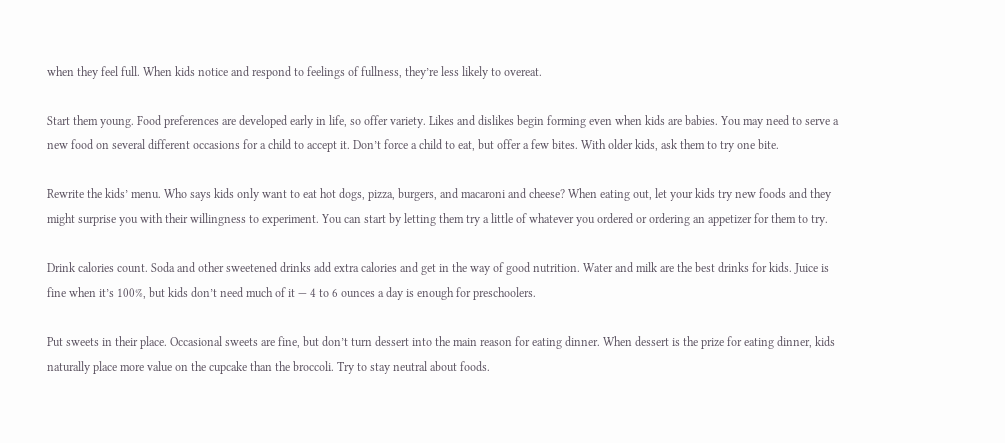when they feel full. When kids notice and respond to feelings of fullness, they’re less likely to overeat.

Start them young. Food preferences are developed early in life, so offer variety. Likes and dislikes begin forming even when kids are babies. You may need to serve a new food on several different occasions for a child to accept it. Don’t force a child to eat, but offer a few bites. With older kids, ask them to try one bite.

Rewrite the kids’ menu. Who says kids only want to eat hot dogs, pizza, burgers, and macaroni and cheese? When eating out, let your kids try new foods and they might surprise you with their willingness to experiment. You can start by letting them try a little of whatever you ordered or ordering an appetizer for them to try.

Drink calories count. Soda and other sweetened drinks add extra calories and get in the way of good nutrition. Water and milk are the best drinks for kids. Juice is fine when it’s 100%, but kids don’t need much of it — 4 to 6 ounces a day is enough for preschoolers.

Put sweets in their place. Occasional sweets are fine, but don’t turn dessert into the main reason for eating dinner. When dessert is the prize for eating dinner, kids naturally place more value on the cupcake than the broccoli. Try to stay neutral about foods.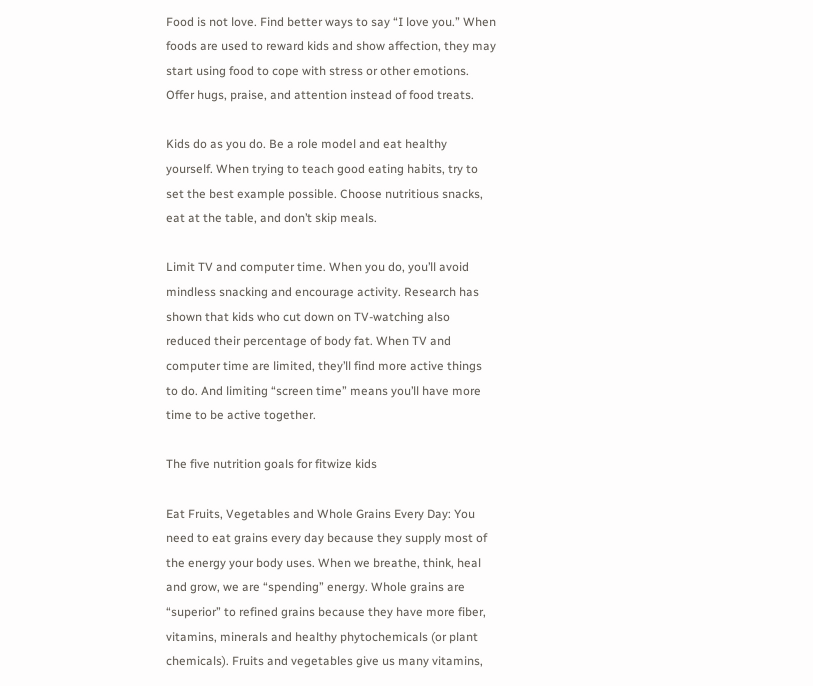Food is not love. Find better ways to say “I love you.” When foods are used to reward kids and show affection, they may start using food to cope with stress or other emotions. Offer hugs, praise, and attention instead of food treats.

Kids do as you do. Be a role model and eat healthy yourself. When trying to teach good eating habits, try to set the best example possible. Choose nutritious snacks, eat at the table, and don’t skip meals.

Limit TV and computer time. When you do, you’ll avoid mindless snacking and encourage activity. Research has shown that kids who cut down on TV-watching also reduced their percentage of body fat. When TV and computer time are limited, they’ll find more active things to do. And limiting “screen time” means you’ll have more time to be active together.

The five nutrition goals for fitwize kids

Eat Fruits, Vegetables and Whole Grains Every Day: You need to eat grains every day because they supply most of the energy your body uses. When we breathe, think, heal and grow, we are “spending” energy. Whole grains are “superior” to refined grains because they have more fiber, vitamins, minerals and healthy phytochemicals (or plant chemicals). Fruits and vegetables give us many vitamins,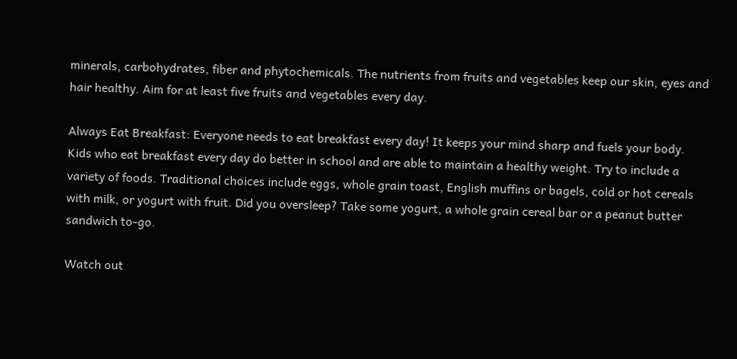minerals, carbohydrates, fiber and phytochemicals. The nutrients from fruits and vegetables keep our skin, eyes and hair healthy. Aim for at least five fruits and vegetables every day.

Always Eat Breakfast: Everyone needs to eat breakfast every day! It keeps your mind sharp and fuels your body. Kids who eat breakfast every day do better in school and are able to maintain a healthy weight. Try to include a variety of foods. Traditional choices include eggs, whole grain toast, English muffins or bagels, cold or hot cereals with milk, or yogurt with fruit. Did you oversleep? Take some yogurt, a whole grain cereal bar or a peanut butter sandwich to-go.

Watch out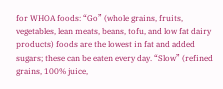for WHOA foods: “Go” (whole grains, fruits, vegetables, lean meats, beans, tofu, and low fat dairy products) foods are the lowest in fat and added sugars; these can be eaten every day. “Slow” (refined grains, 100% juice,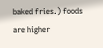baked fries.) foods are higher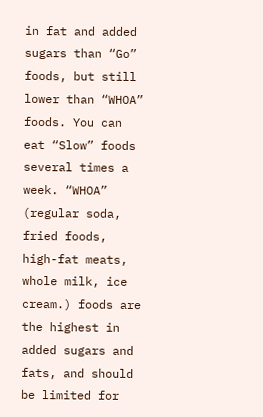in fat and added sugars than “Go” foods, but still lower than “WHOA” foods. You can eat “Slow” foods several times a week. “WHOA” (regular soda, fried foods, high-fat meats, whole milk, ice cream.) foods are the highest in added sugars and fats, and should be limited for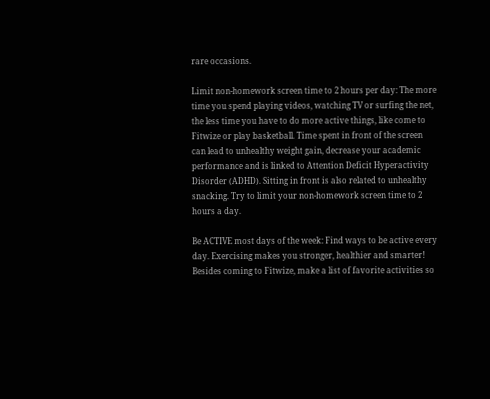rare occasions.

Limit non-homework screen time to 2 hours per day: The more time you spend playing videos, watching TV or surfing the net, the less time you have to do more active things, like come to Fitwize or play basketball. Time spent in front of the screen can lead to unhealthy weight gain, decrease your academic performance and is linked to Attention Deficit Hyperactivity Disorder (ADHD). Sitting in front is also related to unhealthy snacking. Try to limit your non-homework screen time to 2 hours a day.

Be ACTIVE most days of the week: Find ways to be active every day. Exercising makes you stronger, healthier and smarter! Besides coming to Fitwize, make a list of favorite activities so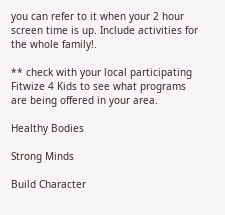you can refer to it when your 2 hour screen time is up. Include activities for the whole family!.

** check with your local participating Fitwize 4 Kids to see what programs are being offered in your area.

Healthy Bodies

Strong Minds

Build Character